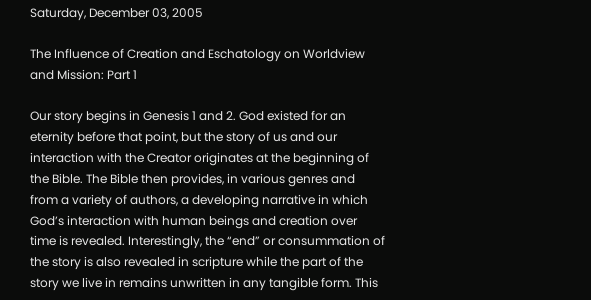Saturday, December 03, 2005

The Influence of Creation and Eschatology on Worldview and Mission: Part 1

Our story begins in Genesis 1 and 2. God existed for an eternity before that point, but the story of us and our interaction with the Creator originates at the beginning of the Bible. The Bible then provides, in various genres and from a variety of authors, a developing narrative in which God’s interaction with human beings and creation over time is revealed. Interestingly, the “end” or consummation of the story is also revealed in scripture while the part of the story we live in remains unwritten in any tangible form. This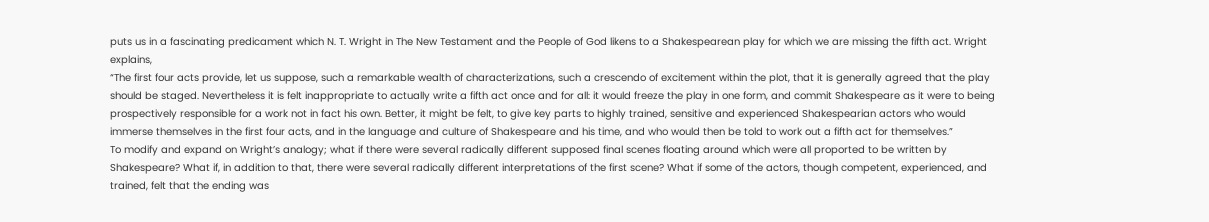puts us in a fascinating predicament which N. T. Wright in The New Testament and the People of God likens to a Shakespearean play for which we are missing the fifth act. Wright explains,
“The first four acts provide, let us suppose, such a remarkable wealth of characterizations, such a crescendo of excitement within the plot, that it is generally agreed that the play should be staged. Nevertheless it is felt inappropriate to actually write a fifth act once and for all: it would freeze the play in one form, and commit Shakespeare as it were to being prospectively responsible for a work not in fact his own. Better, it might be felt, to give key parts to highly trained, sensitive and experienced Shakespearian actors who would immerse themselves in the first four acts, and in the language and culture of Shakespeare and his time, and who would then be told to work out a fifth act for themselves.”
To modify and expand on Wright’s analogy; what if there were several radically different supposed final scenes floating around which were all proported to be written by Shakespeare? What if, in addition to that, there were several radically different interpretations of the first scene? What if some of the actors, though competent, experienced, and trained, felt that the ending was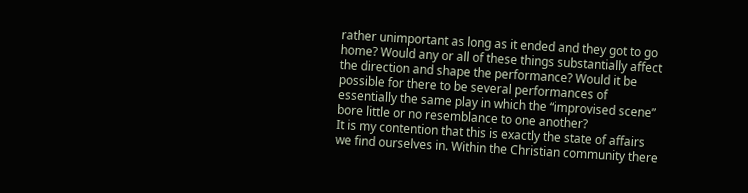rather unimportant as long as it ended and they got to go home? Would any or all of these things substantially affect the direction and shape the performance? Would it be possible for there to be several performances of essentially the same play in which the “improvised scene” bore little or no resemblance to one another?
It is my contention that this is exactly the state of affairs we find ourselves in. Within the Christian community there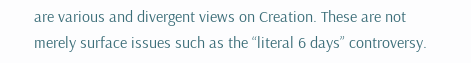are various and divergent views on Creation. These are not merely surface issues such as the “literal 6 days” controversy.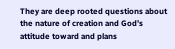They are deep rooted questions about the nature of creation and God’s attitude toward and plans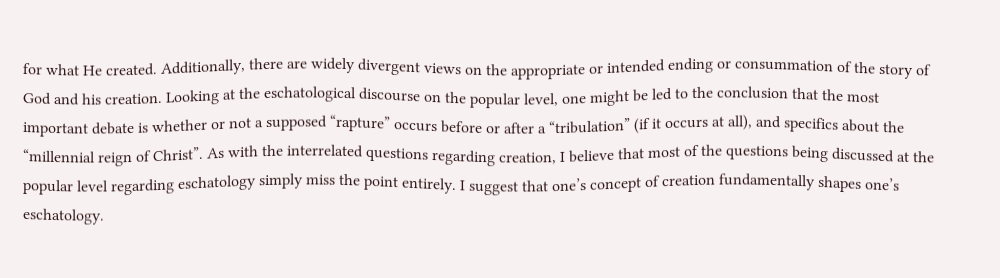for what He created. Additionally, there are widely divergent views on the appropriate or intended ending or consummation of the story of God and his creation. Looking at the eschatological discourse on the popular level, one might be led to the conclusion that the most important debate is whether or not a supposed “rapture” occurs before or after a “tribulation” (if it occurs at all), and specifics about the “millennial reign of Christ”. As with the interrelated questions regarding creation, I believe that most of the questions being discussed at the popular level regarding eschatology simply miss the point entirely. I suggest that one’s concept of creation fundamentally shapes one’s eschatology.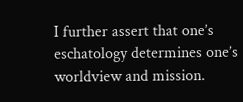I further assert that one’s eschatology determines one’s worldview and mission.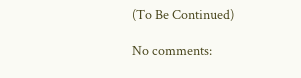(To Be Continued)

No comments: